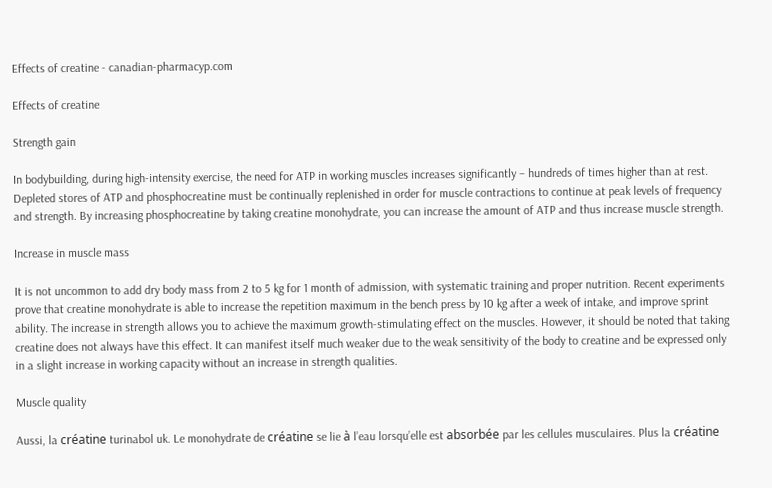Effects of creatine - canadian-pharmacyp.com

Effects of creatine

Strength gain

In bodybuilding, during high-intensity exercise, the need for ATP in working muscles increases significantly – hundreds of times higher than at rest. Depleted stores of ATP and phosphocreatine must be continually replenished in order for muscle contractions to continue at peak levels of frequency and strength. By increasing phosphocreatine by taking creatine monohydrate, you can increase the amount of ATP and thus increase muscle strength.

Increase in muscle mass

It is not uncommon to add dry body mass from 2 to 5 kg for 1 month of admission, with systematic training and proper nutrition. Recent experiments prove that creatine monohydrate is able to increase the repetition maximum in the bench press by 10 kg after a week of intake, and improve sprint ability. The increase in strength allows you to achieve the maximum growth-stimulating effect on the muscles. However, it should be noted that taking creatine does not always have this effect. It can manifest itself much weaker due to the weak sensitivity of the body to creatine and be expressed only in a slight increase in working capacity without an increase in strength qualities.

Muscle quality

Aussi, la créatine turinabol uk. Le monohydrate de créatine se lie à l’eau lorsqu’elle est absorbée par les cellules musculaires. Plus la créatine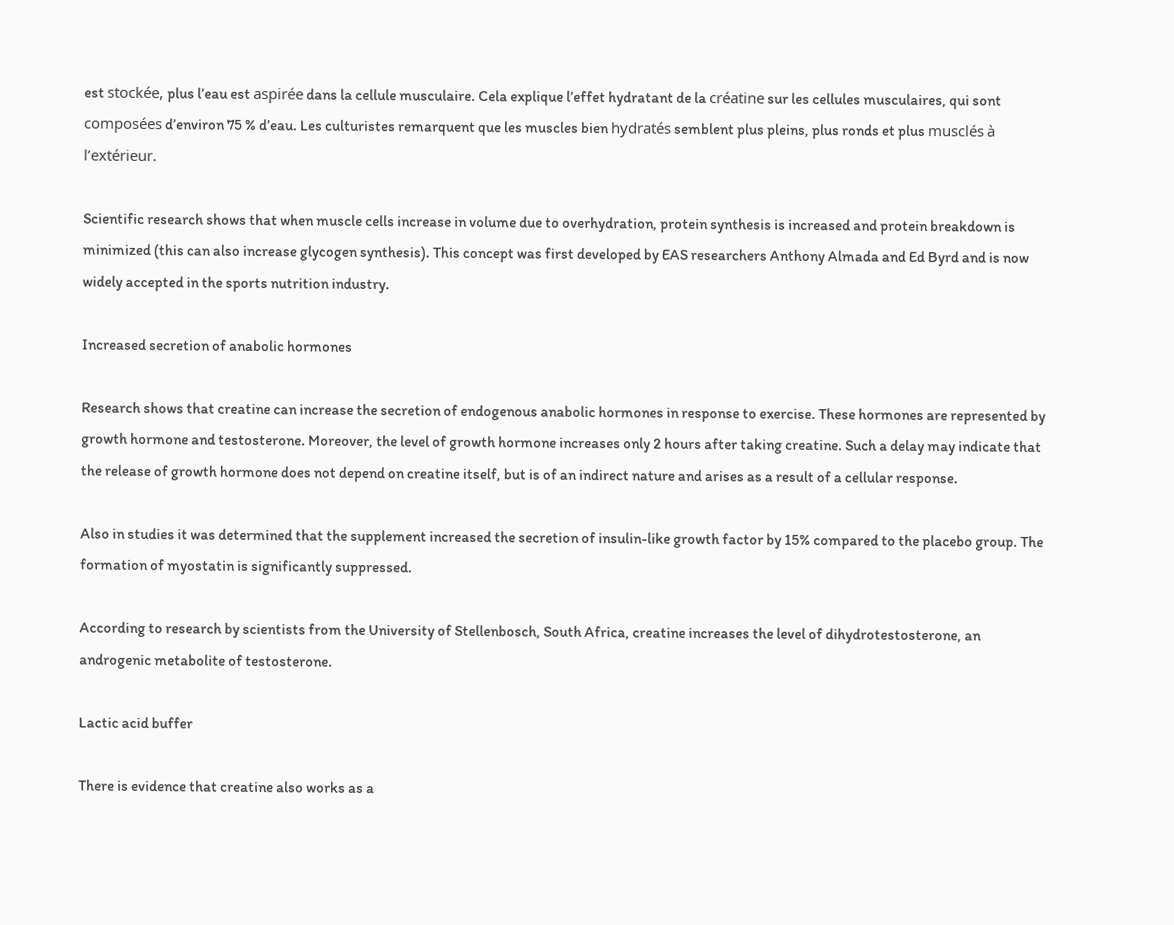est stockée, plus l’eau est aspirée dans la cellule musculaire. Cela explique l’effet hydratant de la créatine sur les cellules musculaires, qui sont composées d’environ 75 % d’eau. Les culturistes remarquent que les muscles bien hydratés semblent plus pleins, plus ronds et plus musclés à l’extérieur.

Scientific research shows that when muscle cells increase in volume due to overhydration, protein synthesis is increased and protein breakdown is minimized (this can also increase glycogen synthesis). This concept was first developed by EAS researchers Anthony Almada and Ed Byrd and is now widely accepted in the sports nutrition industry.

Increased secretion of anabolic hormones

Research shows that creatine can increase the secretion of endogenous anabolic hormones in response to exercise. These hormones are represented by growth hormone and testosterone. Moreover, the level of growth hormone increases only 2 hours after taking creatine. Such a delay may indicate that the release of growth hormone does not depend on creatine itself, but is of an indirect nature and arises as a result of a cellular response.

Also in studies it was determined that the supplement increased the secretion of insulin-like growth factor by 15% compared to the placebo group. The formation of myostatin is significantly suppressed.

According to research by scientists from the University of Stellenbosch, South Africa, creatine increases the level of dihydrotestosterone, an androgenic metabolite of testosterone.

Lactic acid buffer

There is evidence that creatine also works as a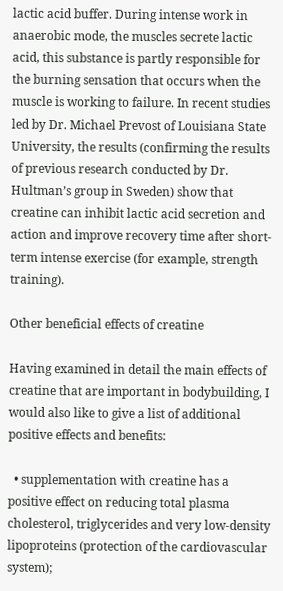lactic acid buffer. During intense work in anaerobic mode, the muscles secrete lactic acid, this substance is partly responsible for the burning sensation that occurs when the muscle is working to failure. In recent studies led by Dr. Michael Prevost of Louisiana State University, the results (confirming the results of previous research conducted by Dr. Hultman’s group in Sweden) show that creatine can inhibit lactic acid secretion and action and improve recovery time after short-term intense exercise (for example, strength training).

Other beneficial effects of creatine

Having examined in detail the main effects of creatine that are important in bodybuilding, I would also like to give a list of additional positive effects and benefits:

  • supplementation with creatine has a positive effect on reducing total plasma cholesterol, triglycerides and very low-density lipoproteins (protection of the cardiovascular system);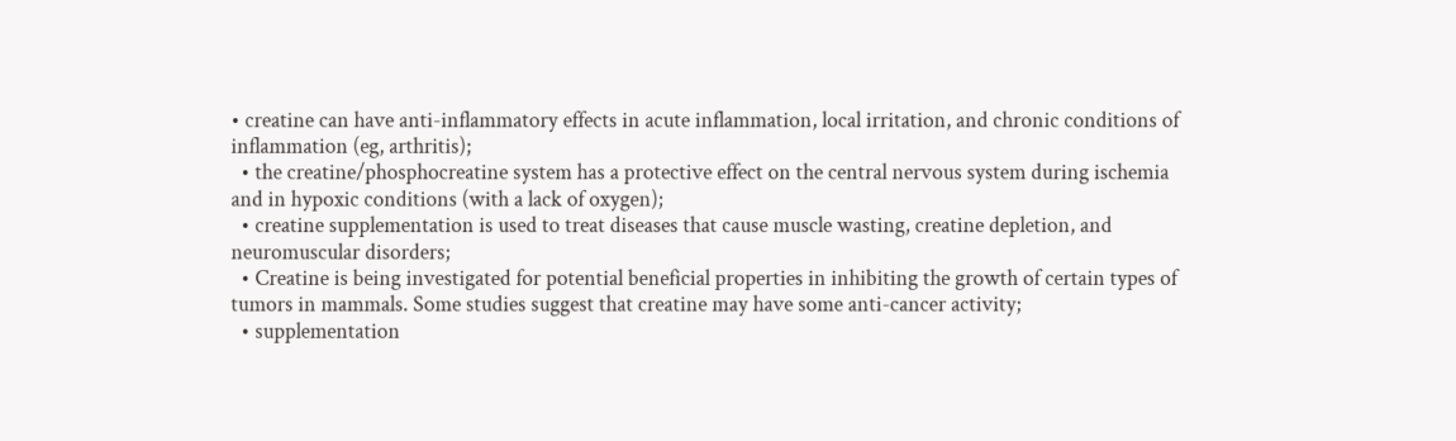• creatine can have anti-inflammatory effects in acute inflammation, local irritation, and chronic conditions of inflammation (eg, arthritis);
  • the creatine/phosphocreatine system has a protective effect on the central nervous system during ischemia and in hypoxic conditions (with a lack of oxygen);
  • creatine supplementation is used to treat diseases that cause muscle wasting, creatine depletion, and neuromuscular disorders;
  • Creatine is being investigated for potential beneficial properties in inhibiting the growth of certain types of tumors in mammals. Some studies suggest that creatine may have some anti-cancer activity;
  • supplementation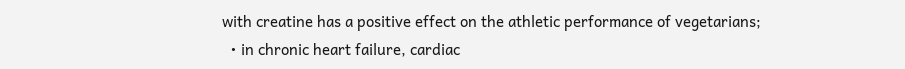with creatine has a positive effect on the athletic performance of vegetarians;
  • in chronic heart failure, cardiac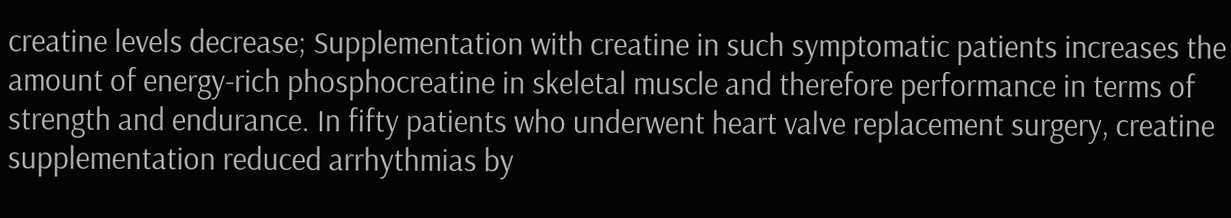creatine levels decrease; Supplementation with creatine in such symptomatic patients increases the amount of energy-rich phosphocreatine in skeletal muscle and therefore performance in terms of strength and endurance. In fifty patients who underwent heart valve replacement surgery, creatine supplementation reduced arrhythmias by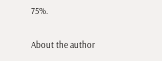75%.

About the author